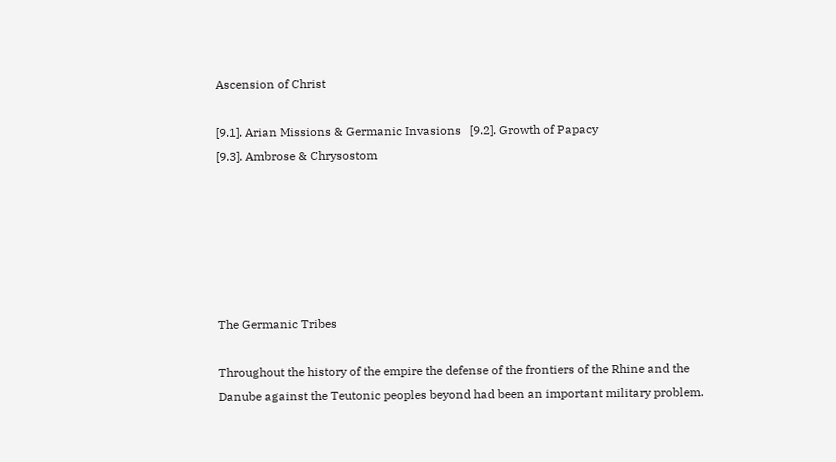Ascension of Christ

[9.1]. Arian Missions & Germanic Invasions   [9.2]. Growth of Papacy
[9.3]. Ambrose & Chrysostom






The Germanic Tribes

Throughout the history of the empire the defense of the frontiers of the Rhine and the Danube against the Teutonic peoples beyond had been an important military problem.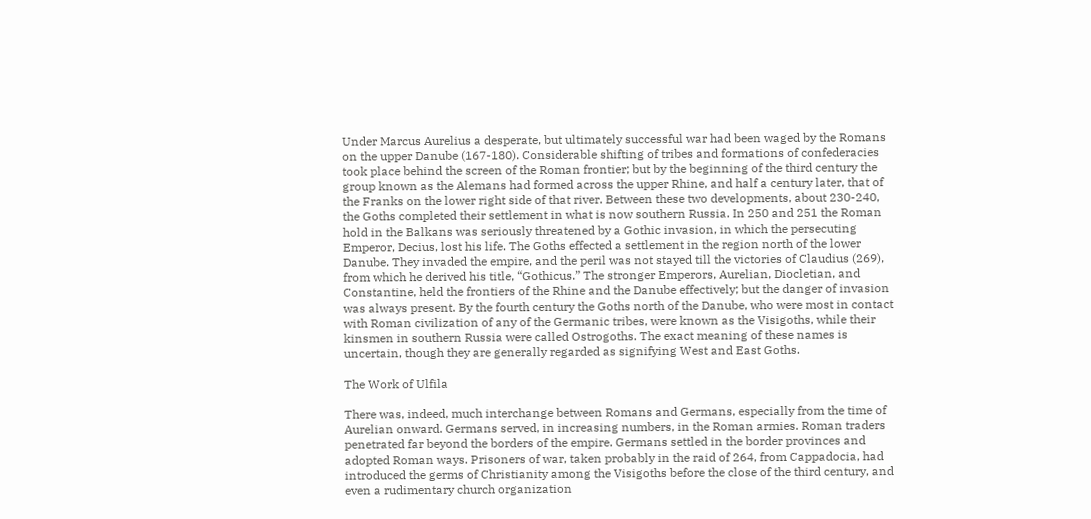Under Marcus Aurelius a desperate, but ultimately successful war had been waged by the Romans on the upper Danube (167-180). Considerable shifting of tribes and formations of confederacies took place behind the screen of the Roman frontier; but by the beginning of the third century the group known as the Alemans had formed across the upper Rhine, and half a century later, that of the Franks on the lower right side of that river. Between these two developments, about 230-240, the Goths completed their settlement in what is now southern Russia. In 250 and 251 the Roman hold in the Balkans was seriously threatened by a Gothic invasion, in which the persecuting Emperor, Decius, lost his life. The Goths effected a settlement in the region north of the lower Danube. They invaded the empire, and the peril was not stayed till the victories of Claudius (269), from which he derived his title, “Gothicus.” The stronger Emperors, Aurelian, Diocletian, and Constantine, held the frontiers of the Rhine and the Danube effectively; but the danger of invasion was always present. By the fourth century the Goths north of the Danube, who were most in contact with Roman civilization of any of the Germanic tribes, were known as the Visigoths, while their kinsmen in southern Russia were called Ostrogoths. The exact meaning of these names is uncertain, though they are generally regarded as signifying West and East Goths.

The Work of Ulfila

There was, indeed, much interchange between Romans and Germans, especially from the time of Aurelian onward. Germans served, in increasing numbers, in the Roman armies. Roman traders penetrated far beyond the borders of the empire. Germans settled in the border provinces and adopted Roman ways. Prisoners of war, taken probably in the raid of 264, from Cappadocia, had introduced the germs of Christianity among the Visigoths before the close of the third century, and even a rudimentary church organization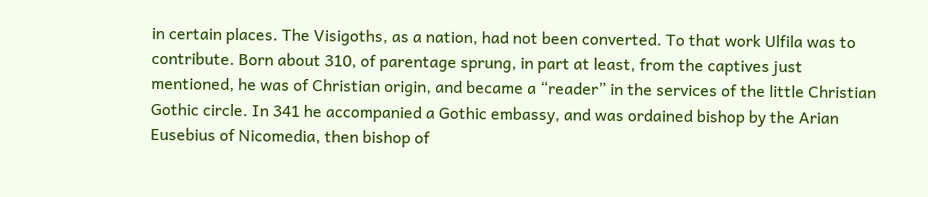in certain places. The Visigoths, as a nation, had not been converted. To that work Ulfila was to contribute. Born about 310, of parentage sprung, in part at least, from the captives just mentioned, he was of Christian origin, and became a “reader” in the services of the little Christian Gothic circle. In 341 he accompanied a Gothic embassy, and was ordained bishop by the Arian Eusebius of Nicomedia, then bishop of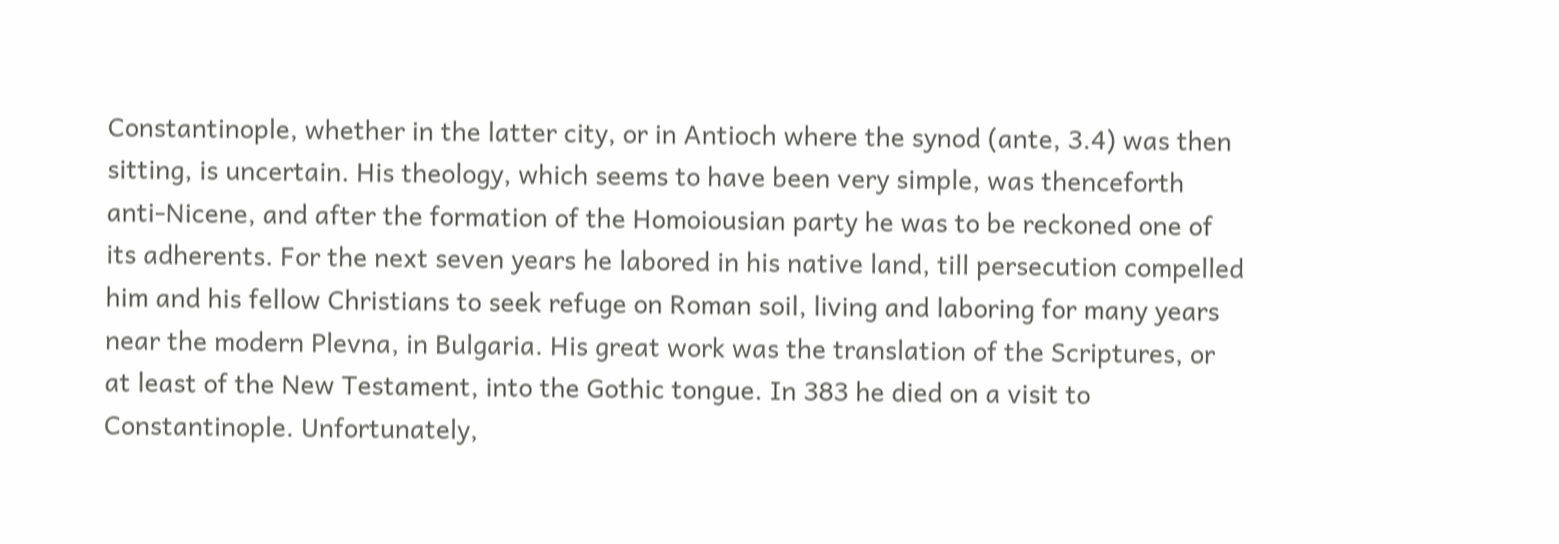Constantinople, whether in the latter city, or in Antioch where the synod (ante, 3.4) was then sitting, is uncertain. His theology, which seems to have been very simple, was thenceforth anti-Nicene, and after the formation of the Homoiousian party he was to be reckoned one of its adherents. For the next seven years he labored in his native land, till persecution compelled him and his fellow Christians to seek refuge on Roman soil, living and laboring for many years near the modern Plevna, in Bulgaria. His great work was the translation of the Scriptures, or at least of the New Testament, into the Gothic tongue. In 383 he died on a visit to Constantinople. Unfortunately,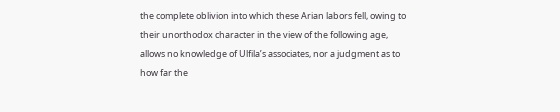the complete oblivion into which these Arian labors fell, owing to their unorthodox character in the view of the following age, allows no knowledge of Ulfila’s associates, nor a judgment as to how far the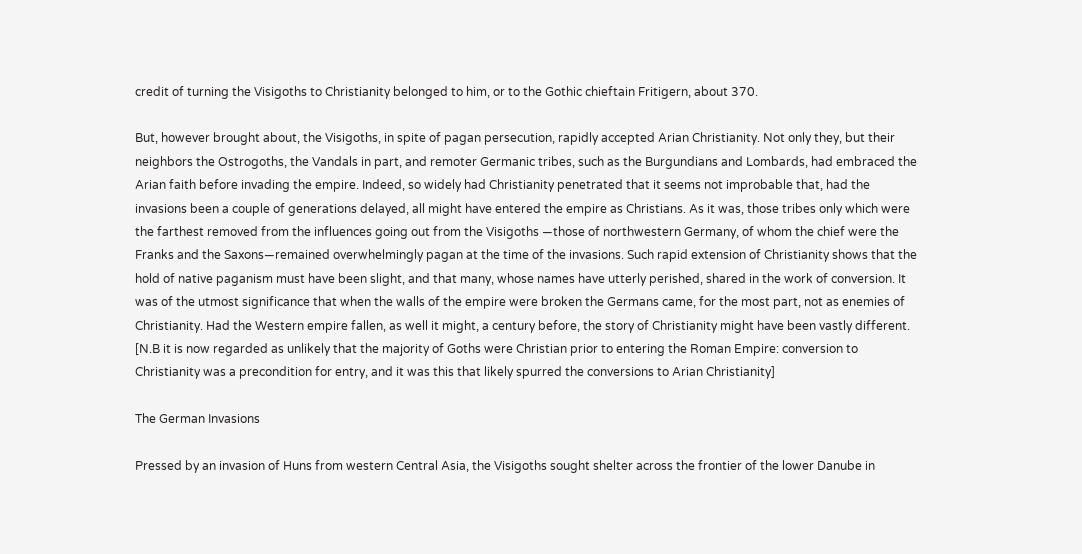credit of turning the Visigoths to Christianity belonged to him, or to the Gothic chieftain Fritigern, about 370.

But, however brought about, the Visigoths, in spite of pagan persecution, rapidly accepted Arian Christianity. Not only they, but their neighbors the Ostrogoths, the Vandals in part, and remoter Germanic tribes, such as the Burgundians and Lombards, had embraced the Arian faith before invading the empire. Indeed, so widely had Christianity penetrated that it seems not improbable that, had the invasions been a couple of generations delayed, all might have entered the empire as Christians. As it was, those tribes only which were the farthest removed from the influences going out from the Visigoths —those of northwestern Germany, of whom the chief were the Franks and the Saxons—remained overwhelmingly pagan at the time of the invasions. Such rapid extension of Christianity shows that the hold of native paganism must have been slight, and that many, whose names have utterly perished, shared in the work of conversion. It was of the utmost significance that when the walls of the empire were broken the Germans came, for the most part, not as enemies of Christianity. Had the Western empire fallen, as well it might, a century before, the story of Christianity might have been vastly different. [N.B it is now regarded as unlikely that the majority of Goths were Christian prior to entering the Roman Empire: conversion to Christianity was a precondition for entry, and it was this that likely spurred the conversions to Arian Christianity]

The German Invasions

Pressed by an invasion of Huns from western Central Asia, the Visigoths sought shelter across the frontier of the lower Danube in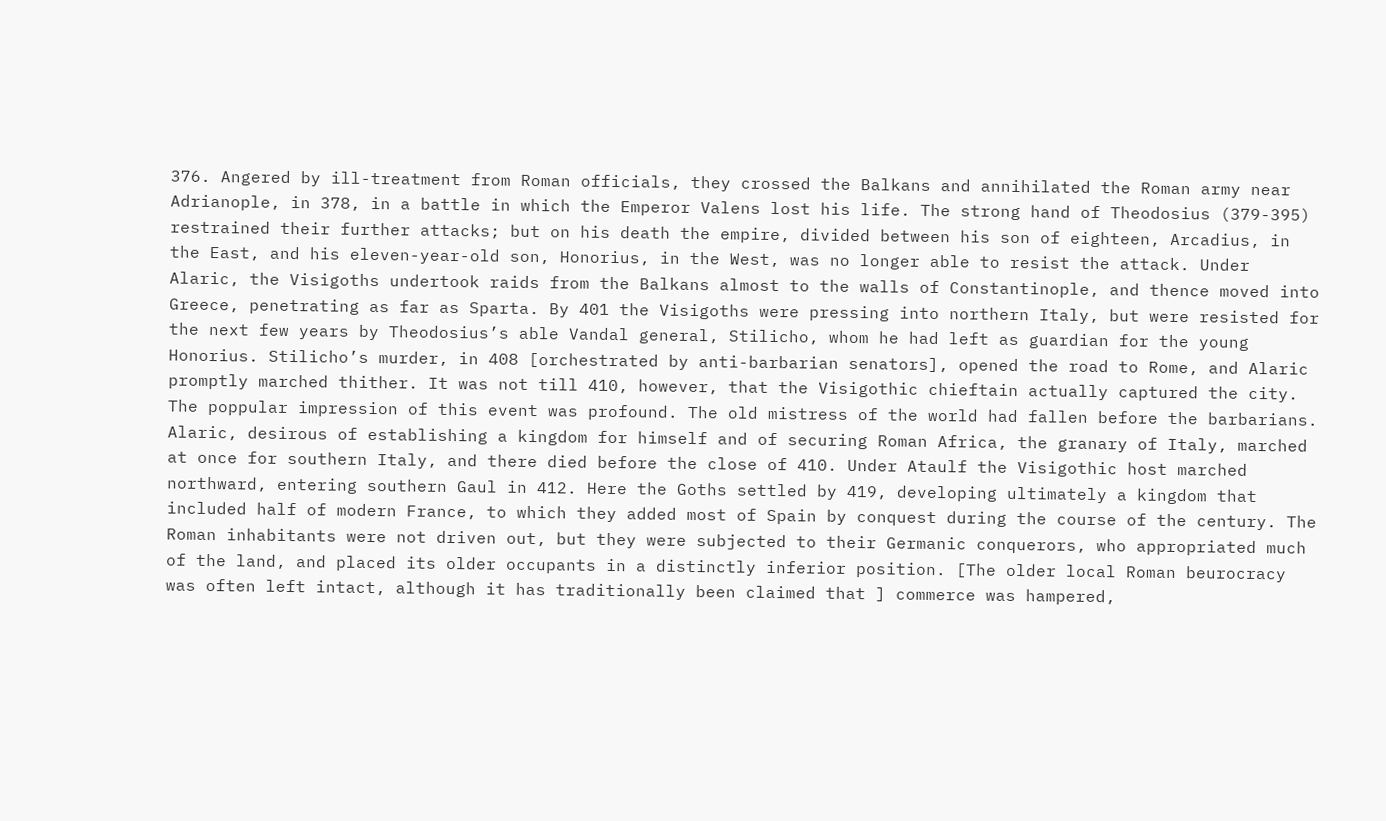376. Angered by ill-treatment from Roman officials, they crossed the Balkans and annihilated the Roman army near Adrianople, in 378, in a battle in which the Emperor Valens lost his life. The strong hand of Theodosius (379-395) restrained their further attacks; but on his death the empire, divided between his son of eighteen, Arcadius, in the East, and his eleven-year-old son, Honorius, in the West, was no longer able to resist the attack. Under Alaric, the Visigoths undertook raids from the Balkans almost to the walls of Constantinople, and thence moved into Greece, penetrating as far as Sparta. By 401 the Visigoths were pressing into northern Italy, but were resisted for the next few years by Theodosius’s able Vandal general, Stilicho, whom he had left as guardian for the young Honorius. Stilicho’s murder, in 408 [orchestrated by anti-barbarian senators], opened the road to Rome, and Alaric promptly marched thither. It was not till 410, however, that the Visigothic chieftain actually captured the city. The poppular impression of this event was profound. The old mistress of the world had fallen before the barbarians. Alaric, desirous of establishing a kingdom for himself and of securing Roman Africa, the granary of Italy, marched at once for southern Italy, and there died before the close of 410. Under Ataulf the Visigothic host marched northward, entering southern Gaul in 412. Here the Goths settled by 419, developing ultimately a kingdom that included half of modern France, to which they added most of Spain by conquest during the course of the century. The Roman inhabitants were not driven out, but they were subjected to their Germanic conquerors, who appropriated much of the land, and placed its older occupants in a distinctly inferior position. [The older local Roman beurocracy was often left intact, although it has traditionally been claimed that ] commerce was hampered,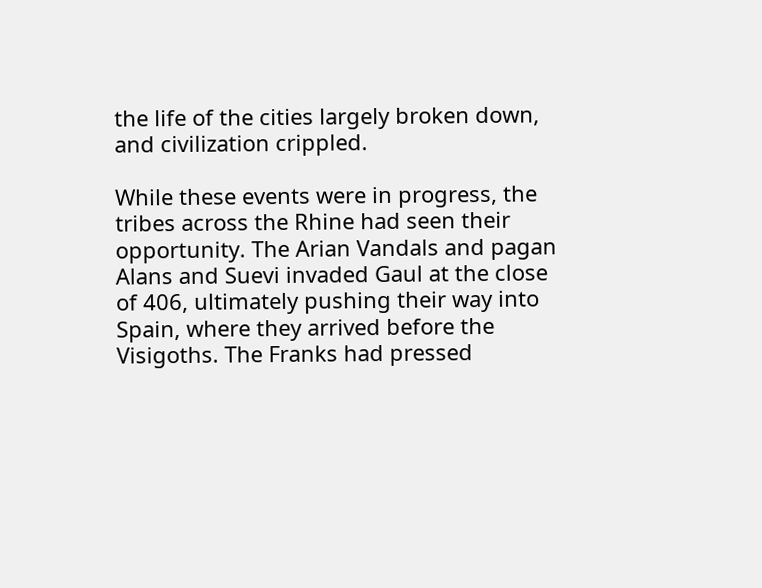the life of the cities largely broken down, and civilization crippled.

While these events were in progress, the tribes across the Rhine had seen their opportunity. The Arian Vandals and pagan Alans and Suevi invaded Gaul at the close of 406, ultimately pushing their way into Spain, where they arrived before the Visigoths. The Franks had pressed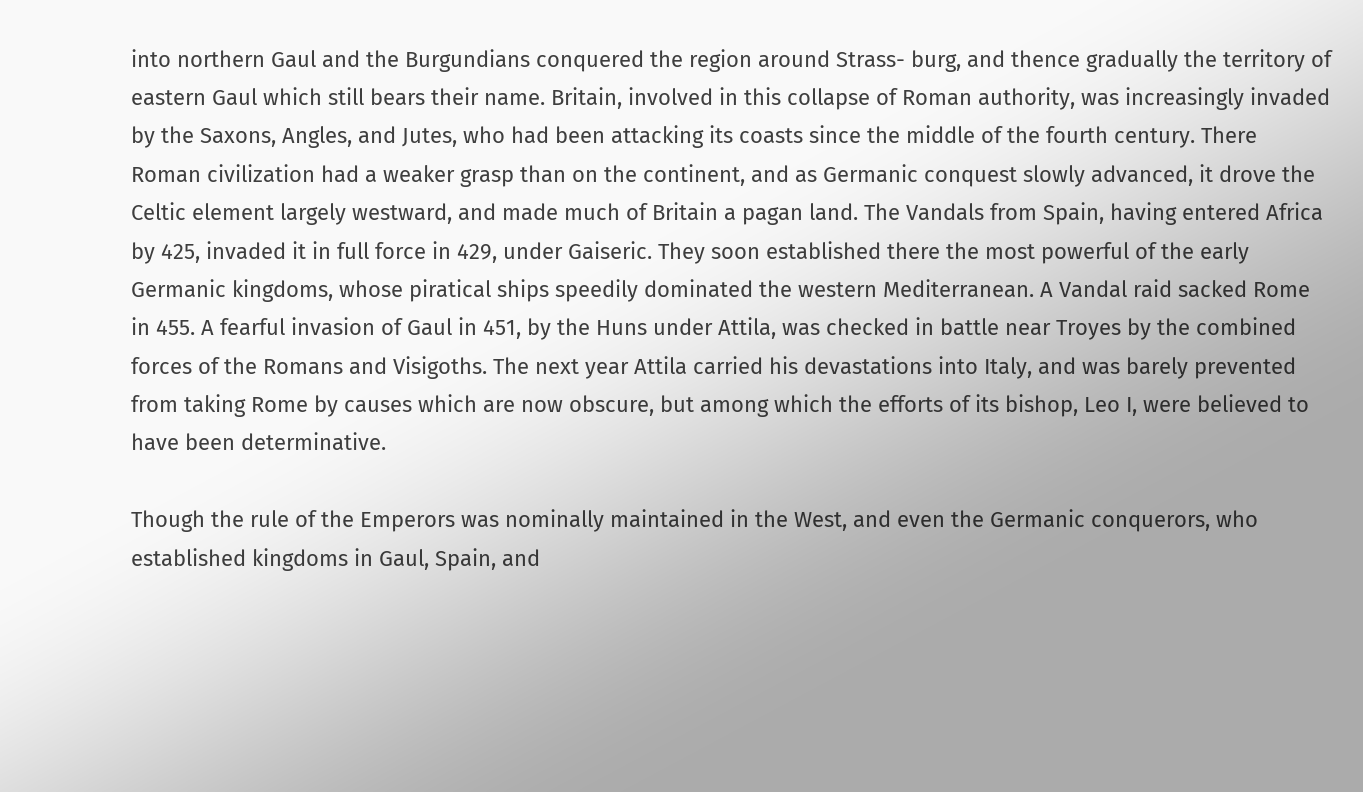into northern Gaul and the Burgundians conquered the region around Strass- burg, and thence gradually the territory of eastern Gaul which still bears their name. Britain, involved in this collapse of Roman authority, was increasingly invaded by the Saxons, Angles, and Jutes, who had been attacking its coasts since the middle of the fourth century. There Roman civilization had a weaker grasp than on the continent, and as Germanic conquest slowly advanced, it drove the Celtic element largely westward, and made much of Britain a pagan land. The Vandals from Spain, having entered Africa by 425, invaded it in full force in 429, under Gaiseric. They soon established there the most powerful of the early Germanic kingdoms, whose piratical ships speedily dominated the western Mediterranean. A Vandal raid sacked Rome in 455. A fearful invasion of Gaul in 451, by the Huns under Attila, was checked in battle near Troyes by the combined forces of the Romans and Visigoths. The next year Attila carried his devastations into Italy, and was barely prevented from taking Rome by causes which are now obscure, but among which the efforts of its bishop, Leo I, were believed to have been determinative.

Though the rule of the Emperors was nominally maintained in the West, and even the Germanic conquerors, who established kingdoms in Gaul, Spain, and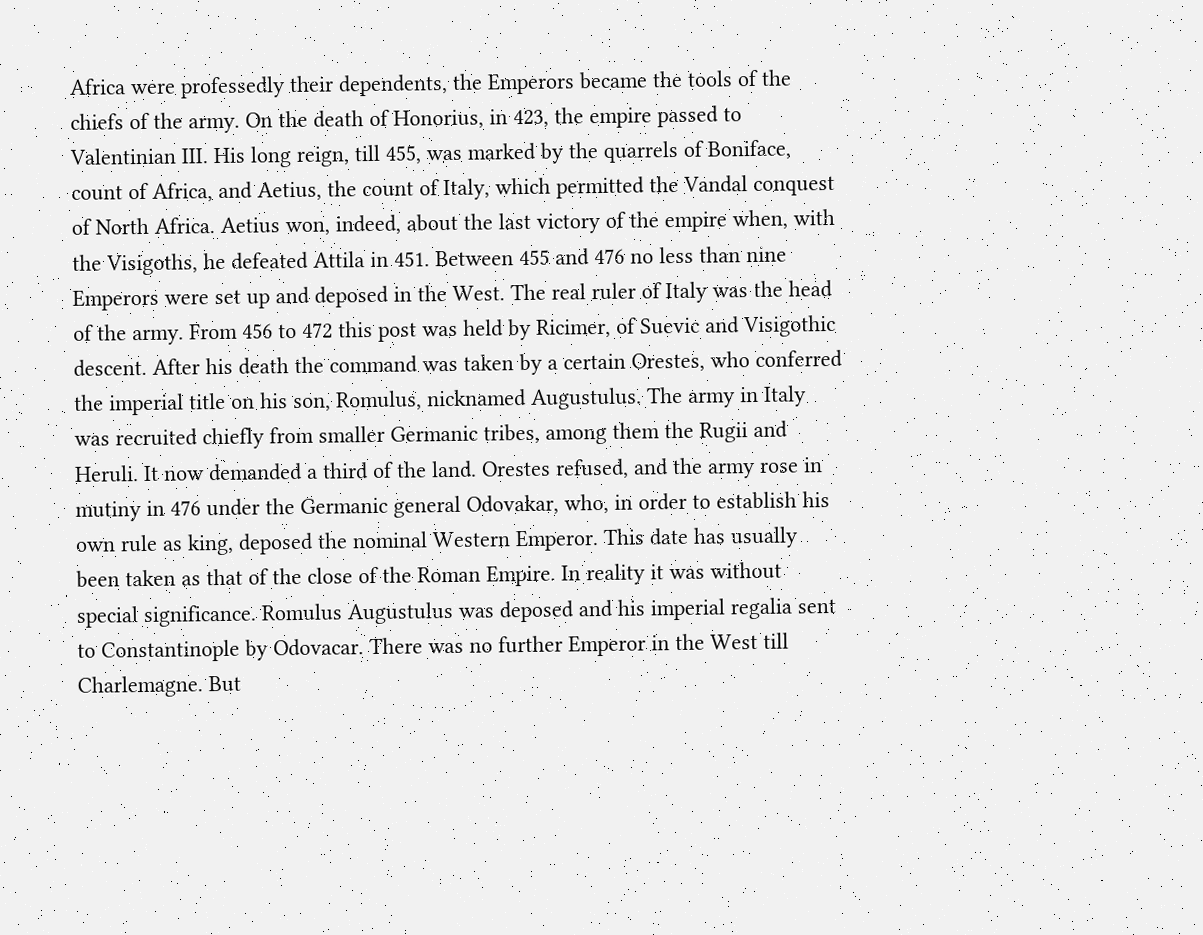Africa were professedly their dependents, the Emperors became the tools of the chiefs of the army. On the death of Honorius, in 423, the empire passed to Valentinian III. His long reign, till 455, was marked by the quarrels of Boniface, count of Africa, and Aetius, the count of Italy, which permitted the Vandal conquest of North Africa. Aetius won, indeed, about the last victory of the empire when, with the Visigoths, he defeated Attila in 451. Between 455 and 476 no less than nine Emperors were set up and deposed in the West. The real ruler of Italy was the head of the army. From 456 to 472 this post was held by Ricimer, of Suevic and Visigothic descent. After his death the command was taken by a certain Orestes, who conferred the imperial title on his son, Romulus, nicknamed Augustulus. The army in Italy was recruited chiefly from smaller Germanic tribes, among them the Rugii and Heruli. It now demanded a third of the land. Orestes refused, and the army rose in mutiny in 476 under the Germanic general Odovakar, who, in order to establish his own rule as king, deposed the nominal Western Emperor. This date has usually been taken as that of the close of the Roman Empire. In reality it was without special significance. Romulus Augustulus was deposed and his imperial regalia sent to Constantinople by Odovacar. There was no further Emperor in the West till Charlemagne. But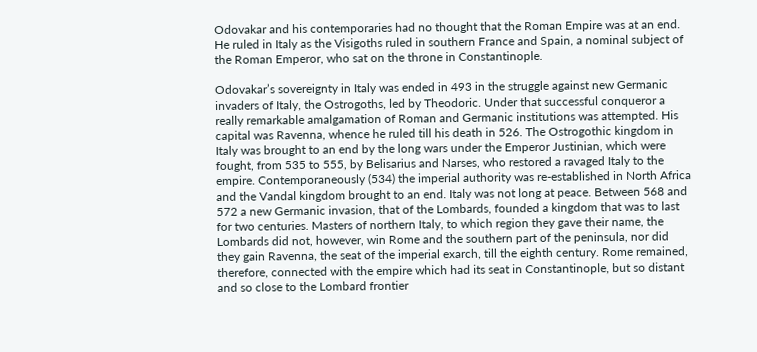Odovakar and his contemporaries had no thought that the Roman Empire was at an end. He ruled in Italy as the Visigoths ruled in southern France and Spain, a nominal subject of the Roman Emperor, who sat on the throne in Constantinople.

Odovakar’s sovereignty in Italy was ended in 493 in the struggle against new Germanic invaders of Italy, the Ostrogoths, led by Theodoric. Under that successful conqueror a really remarkable amalgamation of Roman and Germanic institutions was attempted. His capital was Ravenna, whence he ruled till his death in 526. The Ostrogothic kingdom in Italy was brought to an end by the long wars under the Emperor Justinian, which were fought, from 535 to 555, by Belisarius and Narses, who restored a ravaged Italy to the empire. Contemporaneously (534) the imperial authority was re-established in North Africa and the Vandal kingdom brought to an end. Italy was not long at peace. Between 568 and 572 a new Germanic invasion, that of the Lombards, founded a kingdom that was to last for two centuries. Masters of northern Italy, to which region they gave their name, the Lombards did not, however, win Rome and the southern part of the peninsula, nor did they gain Ravenna, the seat of the imperial exarch, till the eighth century. Rome remained, therefore, connected with the empire which had its seat in Constantinople, but so distant and so close to the Lombard frontier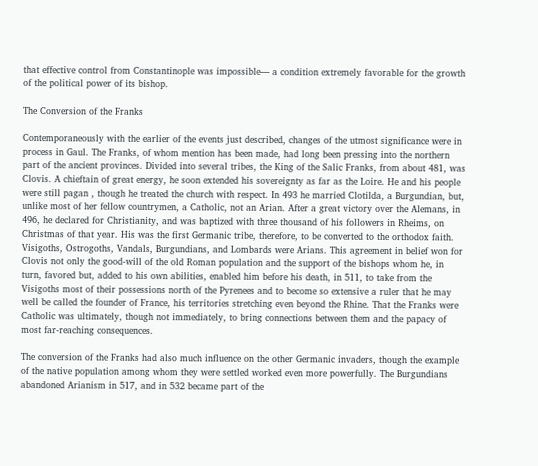that effective control from Constantinople was impossible— a condition extremely favorable for the growth of the political power of its bishop.

The Conversion of the Franks

Contemporaneously with the earlier of the events just described, changes of the utmost significance were in process in Gaul. The Franks, of whom mention has been made, had long been pressing into the northern part of the ancient provinces. Divided into several tribes, the King of the Salic Franks, from about 481, was Clovis. A chieftain of great energy, he soon extended his sovereignty as far as the Loire. He and his people were still pagan , though he treated the church with respect. In 493 he married Clotilda, a Burgundian, but, unlike most of her fellow countrymen, a Catholic, not an Arian. After a great victory over the Alemans, in 496, he declared for Christianity, and was baptized with three thousand of his followers in Rheims, on Christmas of that year. His was the first Germanic tribe, therefore, to be converted to the orthodox faith. Visigoths, Ostrogoths, Vandals, Burgundians, and Lombards were Arians. This agreement in belief won for Clovis not only the good-will of the old Roman population and the support of the bishops whom he, in turn, favored but, added to his own abilities, enabled him before his death, in 511, to take from the Visigoths most of their possessions north of the Pyrenees and to become so extensive a ruler that he may well be called the founder of France, his territories stretching even beyond the Rhine. That the Franks were Catholic was ultimately, though not immediately, to bring connections between them and the papacy of most far-reaching consequences.

The conversion of the Franks had also much influence on the other Germanic invaders, though the example of the native population among whom they were settled worked even more powerfully. The Burgundians abandoned Arianism in 517, and in 532 became part of the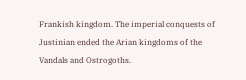Frankish kingdom. The imperial conquests of Justinian ended the Arian kingdoms of the Vandals and Ostrogoths.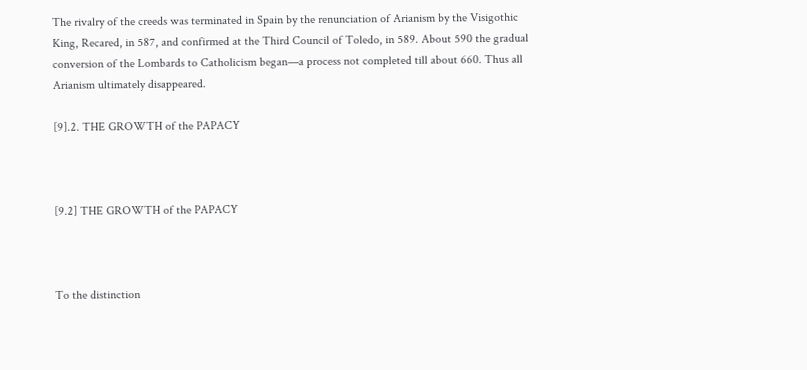The rivalry of the creeds was terminated in Spain by the renunciation of Arianism by the Visigothic King, Recared, in 587, and confirmed at the Third Council of Toledo, in 589. About 590 the gradual conversion of the Lombards to Catholicism began—a process not completed till about 660. Thus all Arianism ultimately disappeared.

[9].2. THE GROWTH of the PAPACY



[9.2] THE GROWTH of the PAPACY



To the distinction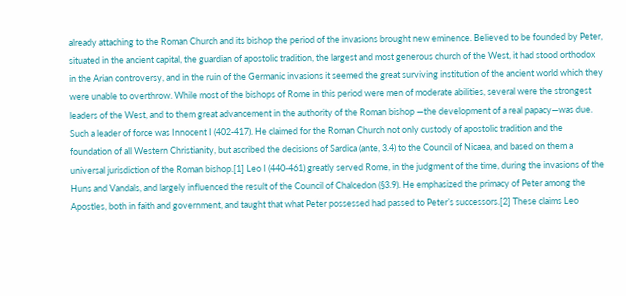already attaching to the Roman Church and its bishop the period of the invasions brought new eminence. Believed to be founded by Peter, situated in the ancient capital, the guardian of apostolic tradition, the largest and most generous church of the West, it had stood orthodox in the Arian controversy, and in the ruin of the Germanic invasions it seemed the great surviving institution of the ancient world which they were unable to overthrow. While most of the bishops of Rome in this period were men of moderate abilities, several were the strongest leaders of the West, and to them great advancement in the authority of the Roman bishop —the development of a real papacy—was due. Such a leader of force was Innocent I (402-417). He claimed for the Roman Church not only custody of apostolic tradition and the foundation of all Western Christianity, but ascribed the decisions of Sardica (ante, 3.4) to the Council of Nicaea, and based on them a universal jurisdiction of the Roman bishop.[1] Leo I (440-461) greatly served Rome, in the judgment of the time, during the invasions of the Huns and Vandals, and largely influenced the result of the Council of Chalcedon (§3.9). He emphasized the primacy of Peter among the Apostles, both in faith and government, and taught that what Peter possessed had passed to Peter’s successors.[2] These claims Leo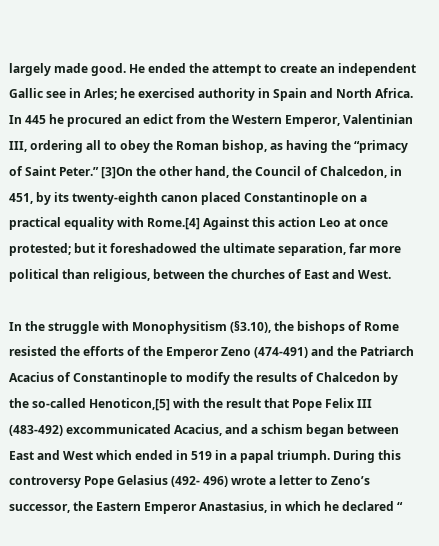largely made good. He ended the attempt to create an independent Gallic see in Arles; he exercised authority in Spain and North Africa. In 445 he procured an edict from the Western Emperor, Valentinian III, ordering all to obey the Roman bishop, as having the “primacy of Saint Peter.” [3]On the other hand, the Council of Chalcedon, in 451, by its twenty-eighth canon placed Constantinople on a practical equality with Rome.[4] Against this action Leo at once protested; but it foreshadowed the ultimate separation, far more political than religious, between the churches of East and West.

In the struggle with Monophysitism (§3.10), the bishops of Rome resisted the efforts of the Emperor Zeno (474-491) and the Patriarch Acacius of Constantinople to modify the results of Chalcedon by the so-called Henoticon,[5] with the result that Pope Felix III (483-492) excommunicated Acacius, and a schism began between East and West which ended in 519 in a papal triumph. During this controversy Pope Gelasius (492- 496) wrote a letter to Zeno’s successor, the Eastern Emperor Anastasius, in which he declared “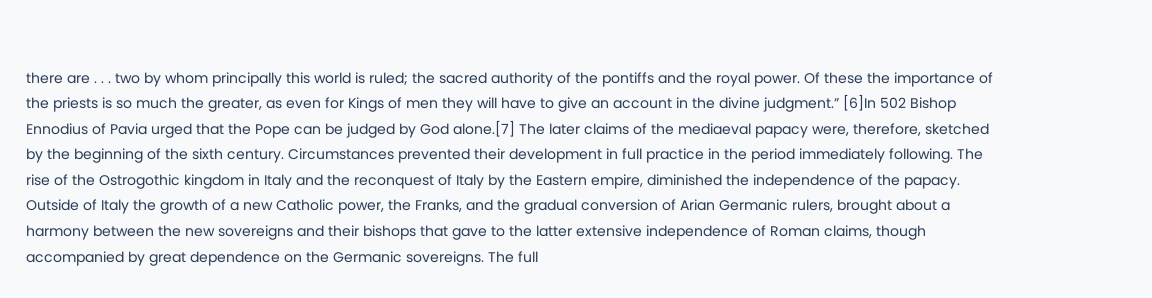there are . . . two by whom principally this world is ruled; the sacred authority of the pontiffs and the royal power. Of these the importance of the priests is so much the greater, as even for Kings of men they will have to give an account in the divine judgment.” [6]In 502 Bishop Ennodius of Pavia urged that the Pope can be judged by God alone.[7] The later claims of the mediaeval papacy were, therefore, sketched by the beginning of the sixth century. Circumstances prevented their development in full practice in the period immediately following. The rise of the Ostrogothic kingdom in Italy and the reconquest of Italy by the Eastern empire, diminished the independence of the papacy. Outside of Italy the growth of a new Catholic power, the Franks, and the gradual conversion of Arian Germanic rulers, brought about a harmony between the new sovereigns and their bishops that gave to the latter extensive independence of Roman claims, though accompanied by great dependence on the Germanic sovereigns. The full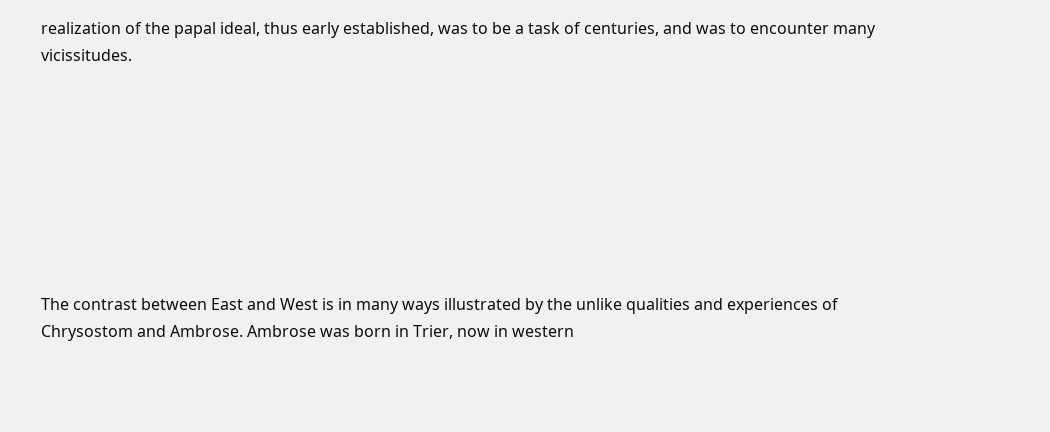realization of the papal ideal, thus early established, was to be a task of centuries, and was to encounter many vicissitudes.








The contrast between East and West is in many ways illustrated by the unlike qualities and experiences of Chrysostom and Ambrose. Ambrose was born in Trier, now in western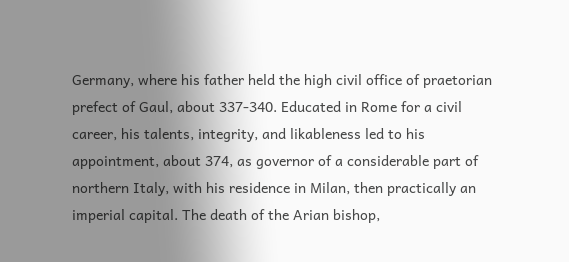Germany, where his father held the high civil office of praetorian prefect of Gaul, about 337-340. Educated in Rome for a civil career, his talents, integrity, and likableness led to his appointment, about 374, as governor of a considerable part of northern Italy, with his residence in Milan, then practically an imperial capital. The death of the Arian bishop,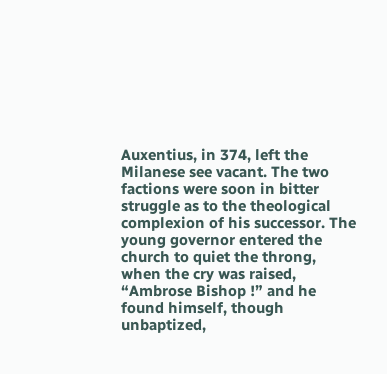Auxentius, in 374, left the Milanese see vacant. The two factions were soon in bitter struggle as to the theological complexion of his successor. The young governor entered the church to quiet the throng, when the cry was raised, “Ambrose Bishop !” and he found himself, though unbaptized,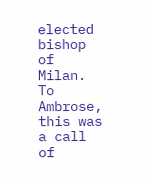elected bishop of Milan. To Ambrose, this was a call of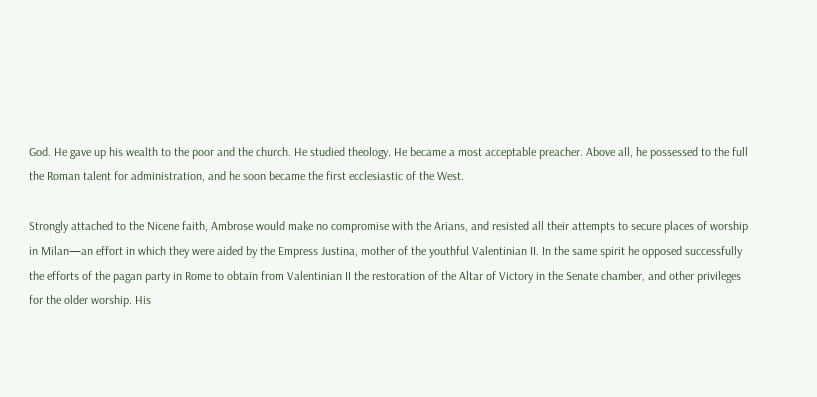God. He gave up his wealth to the poor and the church. He studied theology. He became a most acceptable preacher. Above all, he possessed to the full the Roman talent for administration, and he soon became the first ecclesiastic of the West.

Strongly attached to the Nicene faith, Ambrose would make no compromise with the Arians, and resisted all their attempts to secure places of worship in Milan—an effort in which they were aided by the Empress Justina, mother of the youthful Valentinian II. In the same spirit he opposed successfully the efforts of the pagan party in Rome to obtain from Valentinian II the restoration of the Altar of Victory in the Senate chamber, and other privileges for the older worship. His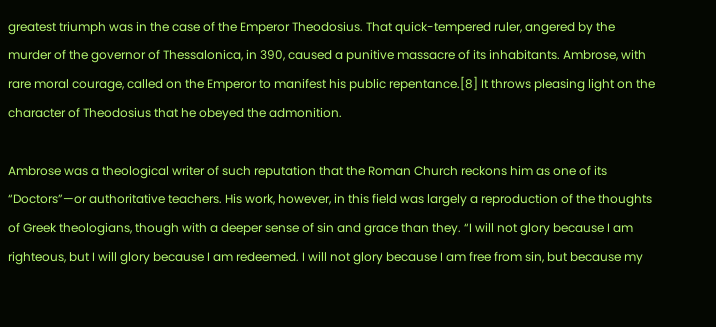greatest triumph was in the case of the Emperor Theodosius. That quick-tempered ruler, angered by the murder of the governor of Thessalonica, in 390, caused a punitive massacre of its inhabitants. Ambrose, with rare moral courage, called on the Emperor to manifest his public repentance.[8] It throws pleasing light on the character of Theodosius that he obeyed the admonition.

Ambrose was a theological writer of such reputation that the Roman Church reckons him as one of its “Doctors”—or authoritative teachers. His work, however, in this field was largely a reproduction of the thoughts of Greek theologians, though with a deeper sense of sin and grace than they. “I will not glory because I am righteous, but I will glory because I am redeemed. I will not glory because I am free from sin, but because my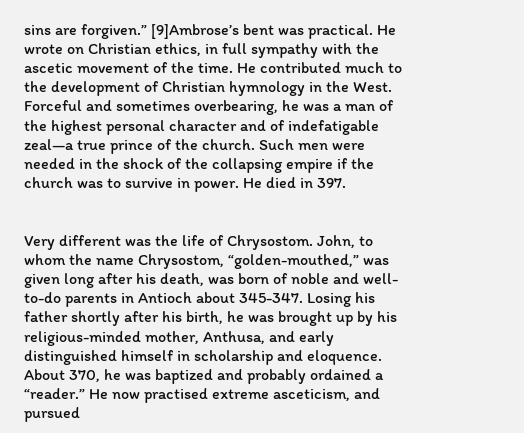sins are forgiven.” [9]Ambrose’s bent was practical. He wrote on Christian ethics, in full sympathy with the ascetic movement of the time. He contributed much to the development of Christian hymnology in the West. Forceful and sometimes overbearing, he was a man of the highest personal character and of indefatigable zeal—a true prince of the church. Such men were needed in the shock of the collapsing empire if the church was to survive in power. He died in 397.


Very different was the life of Chrysostom. John, to whom the name Chrysostom, “golden-mouthed,” was given long after his death, was born of noble and well-to-do parents in Antioch about 345-347. Losing his father shortly after his birth, he was brought up by his religious-minded mother, Anthusa, and early distinguished himself in scholarship and eloquence. About 370, he was baptized and probably ordained a “reader.” He now practised extreme asceticism, and pursued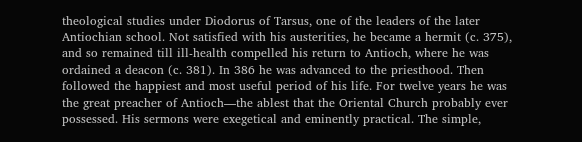theological studies under Diodorus of Tarsus, one of the leaders of the later Antiochian school. Not satisfied with his austerities, he became a hermit (c. 375), and so remained till ill-health compelled his return to Antioch, where he was ordained a deacon (c. 381). In 386 he was advanced to the priesthood. Then followed the happiest and most useful period of his life. For twelve years he was the great preacher of Antioch—the ablest that the Oriental Church probably ever possessed. His sermons were exegetical and eminently practical. The simple,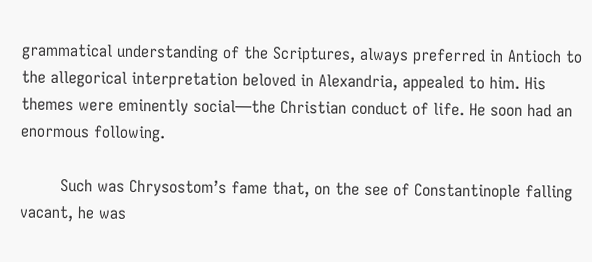grammatical understanding of the Scriptures, always preferred in Antioch to the allegorical interpretation beloved in Alexandria, appealed to him. His themes were eminently social—the Christian conduct of life. He soon had an enormous following.

        Such was Chrysostom’s fame that, on the see of Constantinople falling vacant, he was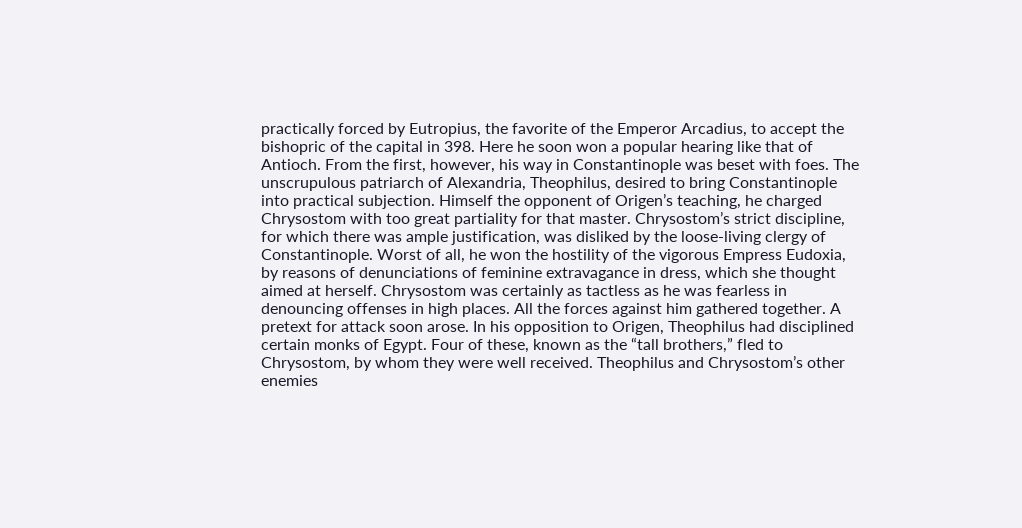practically forced by Eutropius, the favorite of the Emperor Arcadius, to accept the bishopric of the capital in 398. Here he soon won a popular hearing like that of Antioch. From the first, however, his way in Constantinople was beset with foes. The unscrupulous patriarch of Alexandria, Theophilus, desired to bring Constantinople into practical subjection. Himself the opponent of Origen’s teaching, he charged Chrysostom with too great partiality for that master. Chrysostom’s strict discipline, for which there was ample justification, was disliked by the loose-living clergy of Constantinople. Worst of all, he won the hostility of the vigorous Empress Eudoxia, by reasons of denunciations of feminine extravagance in dress, which she thought aimed at herself. Chrysostom was certainly as tactless as he was fearless in denouncing offenses in high places. All the forces against him gathered together. A pretext for attack soon arose. In his opposition to Origen, Theophilus had disciplined certain monks of Egypt. Four of these, known as the “tall brothers,” fled to Chrysostom, by whom they were well received. Theophilus and Chrysostom’s other enemies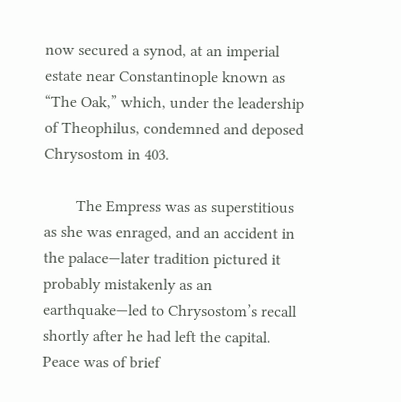now secured a synod, at an imperial estate near Constantinople known as “The Oak,” which, under the leadership of Theophilus, condemned and deposed Chrysostom in 403.

        The Empress was as superstitious as she was enraged, and an accident in the palace—later tradition pictured it probably mistakenly as an earthquake—led to Chrysostom’s recall shortly after he had left the capital. Peace was of brief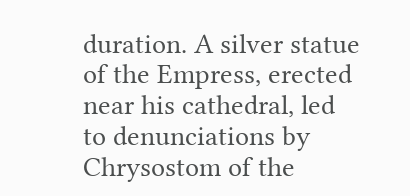duration. A silver statue of the Empress, erected near his cathedral, led to denunciations by Chrysostom of the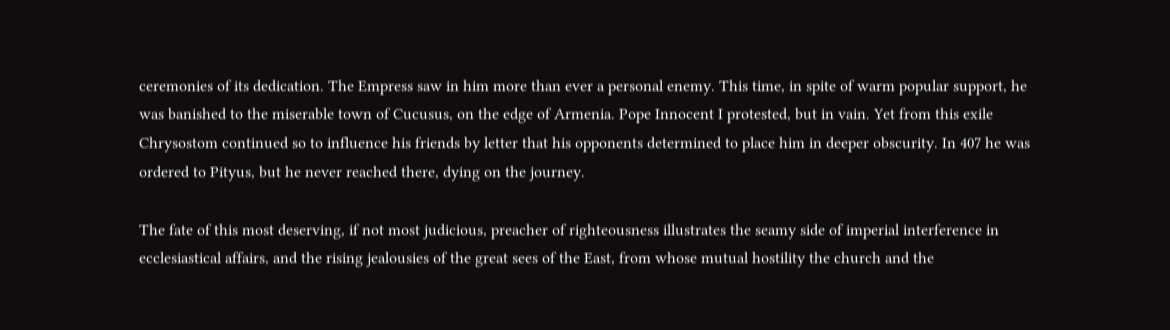ceremonies of its dedication. The Empress saw in him more than ever a personal enemy. This time, in spite of warm popular support, he was banished to the miserable town of Cucusus, on the edge of Armenia. Pope Innocent I protested, but in vain. Yet from this exile Chrysostom continued so to influence his friends by letter that his opponents determined to place him in deeper obscurity. In 407 he was ordered to Pityus, but he never reached there, dying on the journey.

The fate of this most deserving, if not most judicious, preacher of righteousness illustrates the seamy side of imperial interference in ecclesiastical affairs, and the rising jealousies of the great sees of the East, from whose mutual hostility the church and the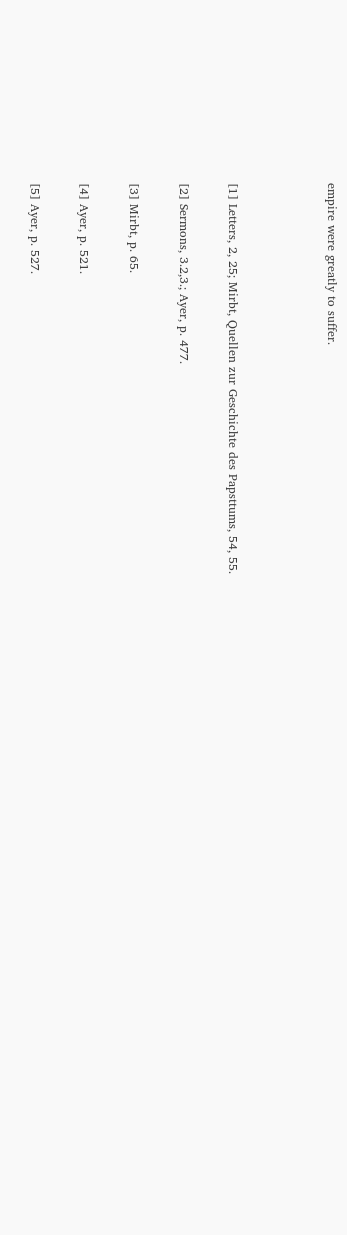empire were greatly to suffer.



[1] Letters, 2, 25; Mirbt, Quellen zur Geschichte des Papsttums, 54, 55.

[2] Sermons, 3.2,3.; Ayer, p. 477.

[3] Mirbt, p. 65.

[4] Ayer, p. 521.

[5] Ayer, p. 527.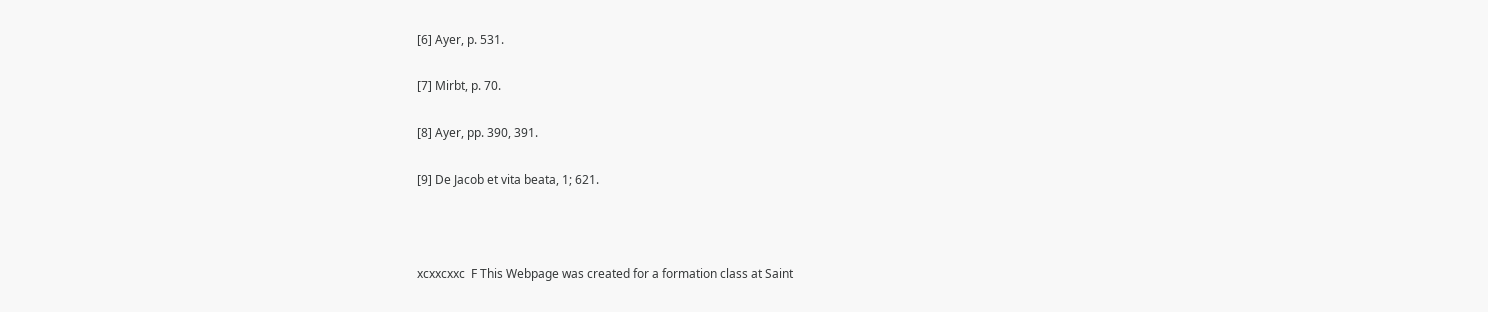[6] Ayer, p. 531.

[7] Mirbt, p. 70.

[8] Ayer, pp. 390, 391.

[9] De Jacob et vita beata, 1; 621.



xcxxcxxc  F This Webpage was created for a formation class at Saint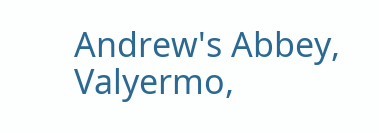Andrew's Abbey, Valyermo,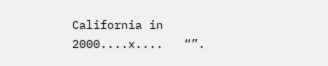California in 2000....x....   “”.